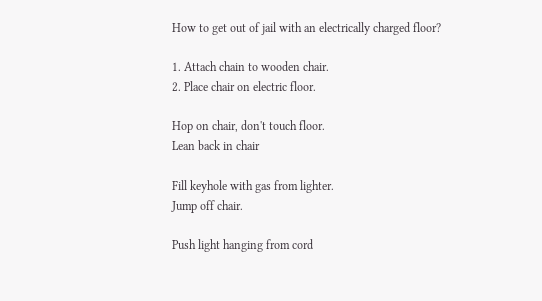How to get out of jail with an electrically charged floor?

1. Attach chain to wooden chair.
2. Place chair on electric floor.

Hop on chair, don't touch floor.
Lean back in chair

Fill keyhole with gas from lighter.
Jump off chair.

Push light hanging from cord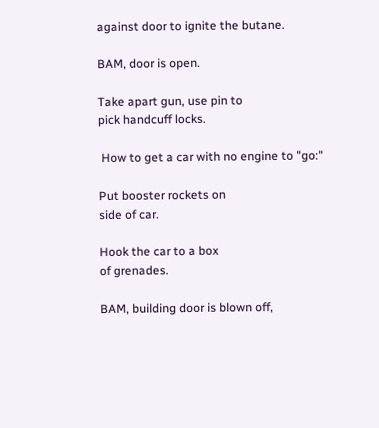against door to ignite the butane.

BAM, door is open.

Take apart gun, use pin to
pick handcuff locks.

 How to get a car with no engine to "go:"

Put booster rockets on
side of car.

Hook the car to a box
of grenades.

BAM, building door is blown off,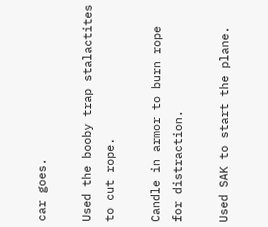car goes.

Used the booby trap stalactites
to cut rope.

Candle in armor to burn rope
for distraction.

Used SAK to start the plane.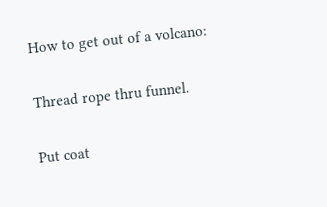How to get out of a volcano:

Thread rope thru funnel.

Put coat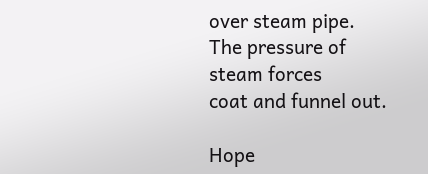over steam pipe.
The pressure of steam forces
coat and funnel out.

Hope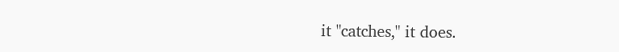it "catches," it does.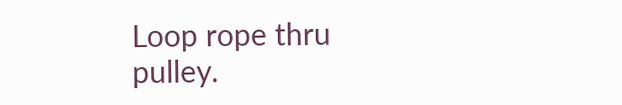Loop rope thru pulley.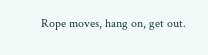Rope moves, hang on, get out.